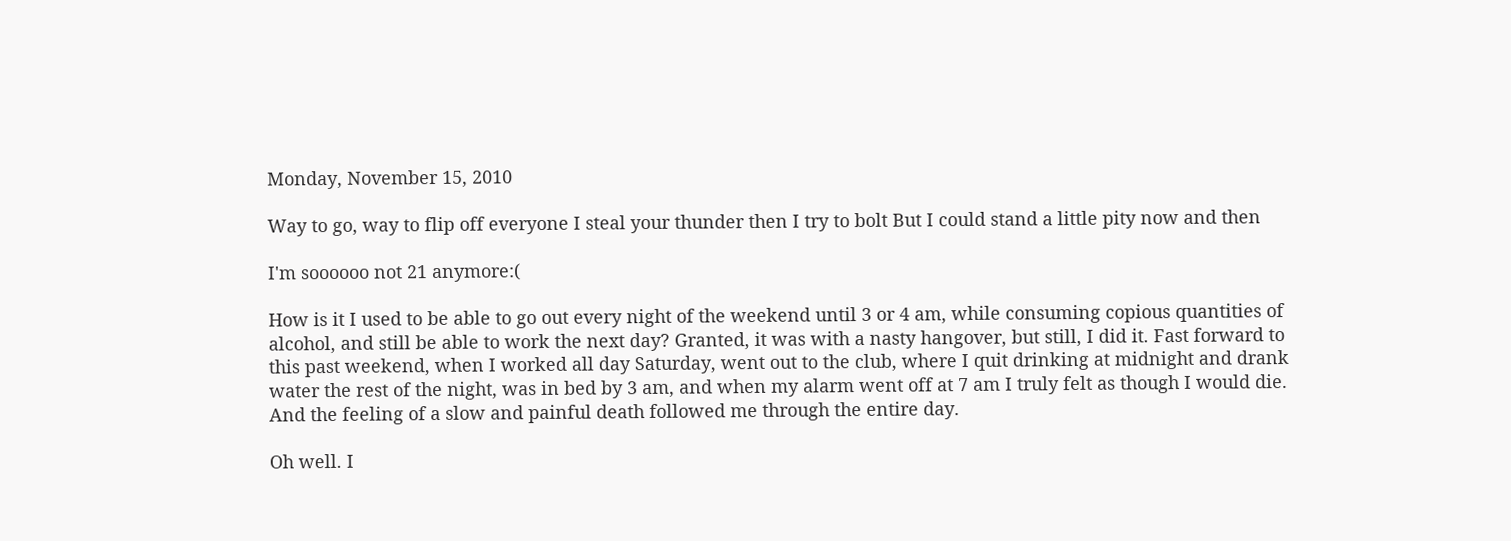Monday, November 15, 2010

Way to go, way to flip off everyone I steal your thunder then I try to bolt But I could stand a little pity now and then

I'm soooooo not 21 anymore:(

How is it I used to be able to go out every night of the weekend until 3 or 4 am, while consuming copious quantities of alcohol, and still be able to work the next day? Granted, it was with a nasty hangover, but still, I did it. Fast forward to this past weekend, when I worked all day Saturday, went out to the club, where I quit drinking at midnight and drank water the rest of the night, was in bed by 3 am, and when my alarm went off at 7 am I truly felt as though I would die. And the feeling of a slow and painful death followed me through the entire day.

Oh well. I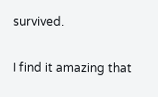survived.

I find it amazing that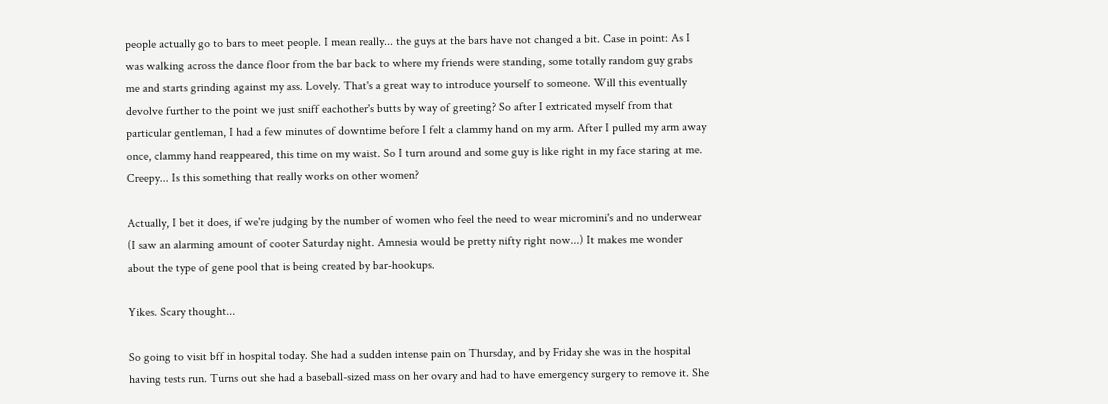people actually go to bars to meet people. I mean really... the guys at the bars have not changed a bit. Case in point: As I was walking across the dance floor from the bar back to where my friends were standing, some totally random guy grabs me and starts grinding against my ass. Lovely. That's a great way to introduce yourself to someone. Will this eventually devolve further to the point we just sniff eachother's butts by way of greeting? So after I extricated myself from that particular gentleman, I had a few minutes of downtime before I felt a clammy hand on my arm. After I pulled my arm away once, clammy hand reappeared, this time on my waist. So I turn around and some guy is like right in my face staring at me. Creepy... Is this something that really works on other women?

Actually, I bet it does, if we're judging by the number of women who feel the need to wear micromini's and no underwear (I saw an alarming amount of cooter Saturday night. Amnesia would be pretty nifty right now...) It makes me wonder about the type of gene pool that is being created by bar-hookups.

Yikes. Scary thought...

So going to visit bff in hospital today. She had a sudden intense pain on Thursday, and by Friday she was in the hospital having tests run. Turns out she had a baseball-sized mass on her ovary and had to have emergency surgery to remove it. She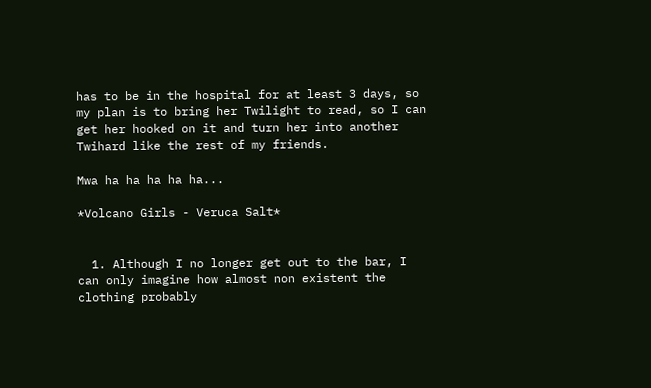has to be in the hospital for at least 3 days, so my plan is to bring her Twilight to read, so I can get her hooked on it and turn her into another Twihard like the rest of my friends.

Mwa ha ha ha ha ha...

*Volcano Girls - Veruca Salt*


  1. Although I no longer get out to the bar, I can only imagine how almost non existent the clothing probably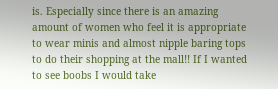is. Especially since there is an amazing amount of women who feel it is appropriate to wear minis and almost nipple baring tops to do their shopping at the mall!! If I wanted to see boobs I would take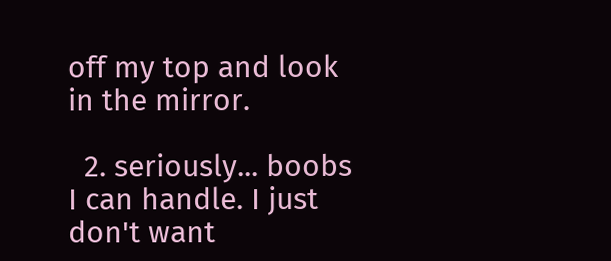off my top and look in the mirror.

  2. seriously... boobs I can handle. I just don't want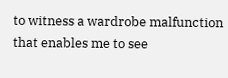to witness a wardrobe malfunction that enables me to see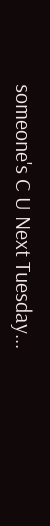someone's C U Next Tuesday...